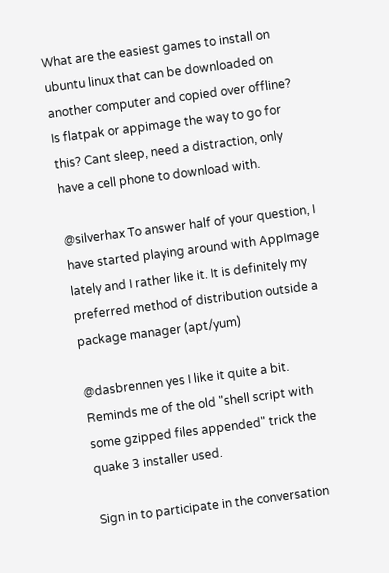What are the easiest games to install on ubuntu linux that can be downloaded on another computer and copied over offline? Is flatpak or appimage the way to go for this? Cant sleep, need a distraction, only have a cell phone to download with.

@silverhax To answer half of your question, I have started playing around with AppImage lately and I rather like it. It is definitely my preferred method of distribution outside a package manager (apt/yum)

@dasbrennen yes I like it quite a bit. Reminds me of the old "shell script with some gzipped files appended" trick the quake 3 installer used.

Sign in to participate in the conversation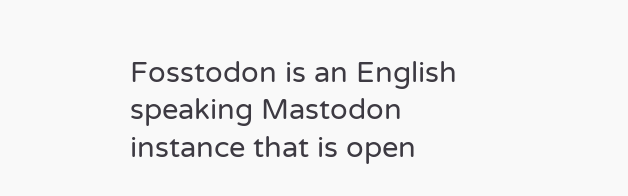Fosstodon is an English speaking Mastodon instance that is open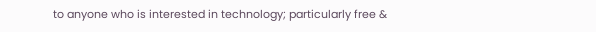to anyone who is interested in technology; particularly free &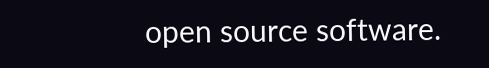open source software.